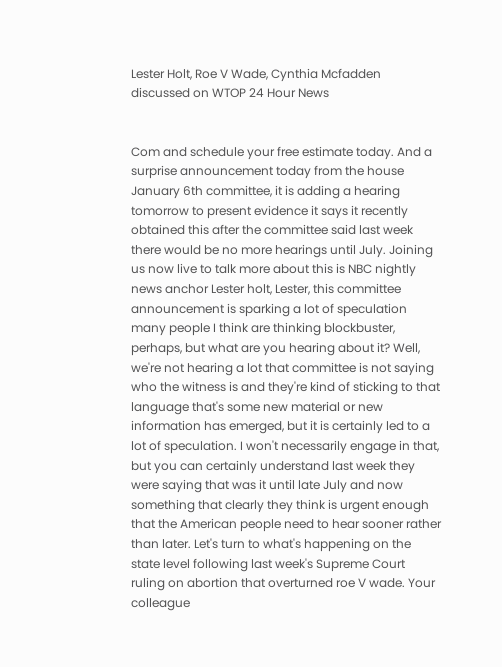Lester Holt, Roe V Wade, Cynthia Mcfadden discussed on WTOP 24 Hour News


Com and schedule your free estimate today. And a surprise announcement today from the house January 6th committee, it is adding a hearing tomorrow to present evidence it says it recently obtained this after the committee said last week there would be no more hearings until July. Joining us now live to talk more about this is NBC nightly news anchor Lester holt, Lester, this committee announcement is sparking a lot of speculation many people I think are thinking blockbuster, perhaps, but what are you hearing about it? Well, we're not hearing a lot that committee is not saying who the witness is and they're kind of sticking to that language that's some new material or new information has emerged, but it is certainly led to a lot of speculation. I won't necessarily engage in that, but you can certainly understand last week they were saying that was it until late July and now something that clearly they think is urgent enough that the American people need to hear sooner rather than later. Let's turn to what's happening on the state level following last week's Supreme Court ruling on abortion that overturned roe V wade. Your colleague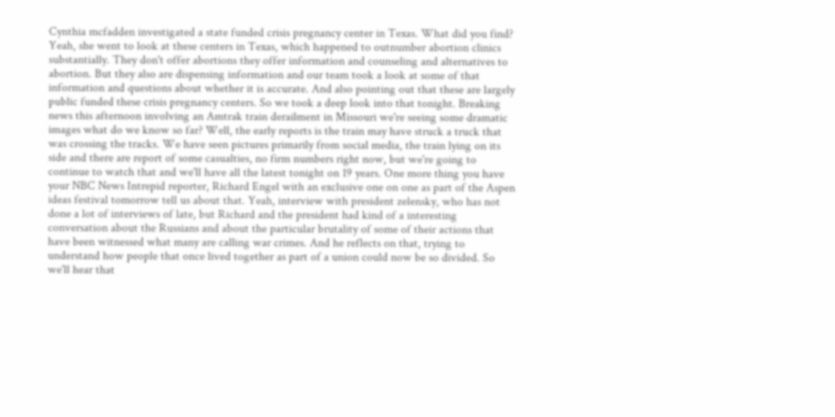Cynthia mcfadden investigated a state funded crisis pregnancy center in Texas. What did you find? Yeah, she went to look at these centers in Texas, which happened to outnumber abortion clinics substantially. They don't offer abortions they offer information and counseling and alternatives to abortion. But they also are dispensing information and our team took a look at some of that information and questions about whether it is accurate. And also pointing out that these are largely public funded these crisis pregnancy centers. So we took a deep look into that tonight. Breaking news this afternoon involving an Amtrak train derailment in Missouri we're seeing some dramatic images what do we know so far? Well, the early reports is the train may have struck a truck that was crossing the tracks. We have seen pictures primarily from social media, the train lying on its side and there are report of some casualties, no firm numbers right now, but we're going to continue to watch that and we'll have all the latest tonight on 19 years. One more thing you have your NBC News Intrepid reporter, Richard Engel with an exclusive one on one as part of the Aspen ideas festival tomorrow tell us about that. Yeah, interview with president zelensky, who has not done a lot of interviews of late, but Richard and the president had kind of a interesting conversation about the Russians and about the particular brutality of some of their actions that have been witnessed what many are calling war crimes. And he reflects on that, trying to understand how people that once lived together as part of a union could now be so divided. So we'll hear that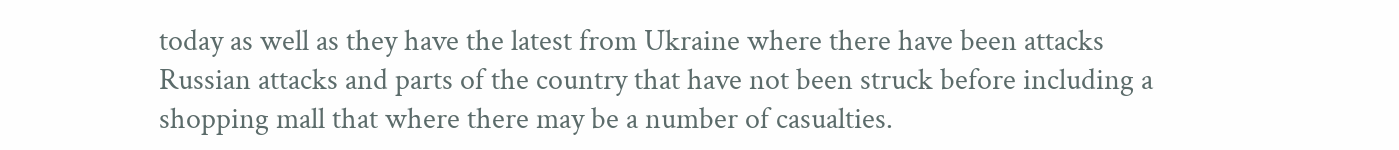today as well as they have the latest from Ukraine where there have been attacks Russian attacks and parts of the country that have not been struck before including a shopping mall that where there may be a number of casualties.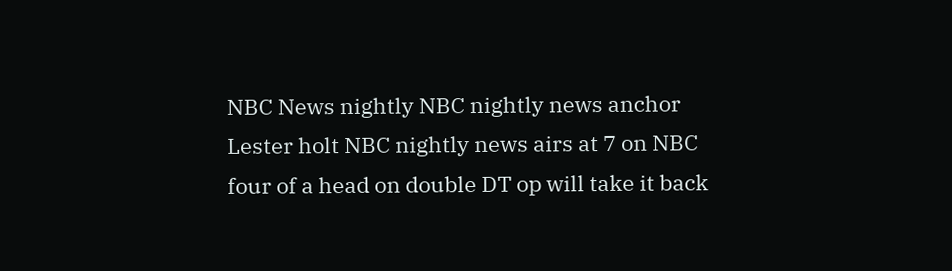NBC News nightly NBC nightly news anchor Lester holt NBC nightly news airs at 7 on NBC four of a head on double DT op will take it back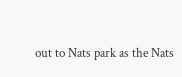out to Nats park as the Nats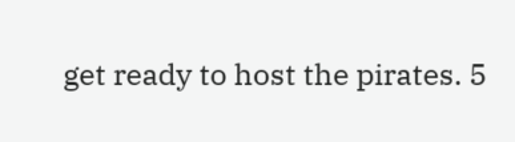get ready to host the pirates. 5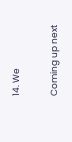14. We

Coming up next